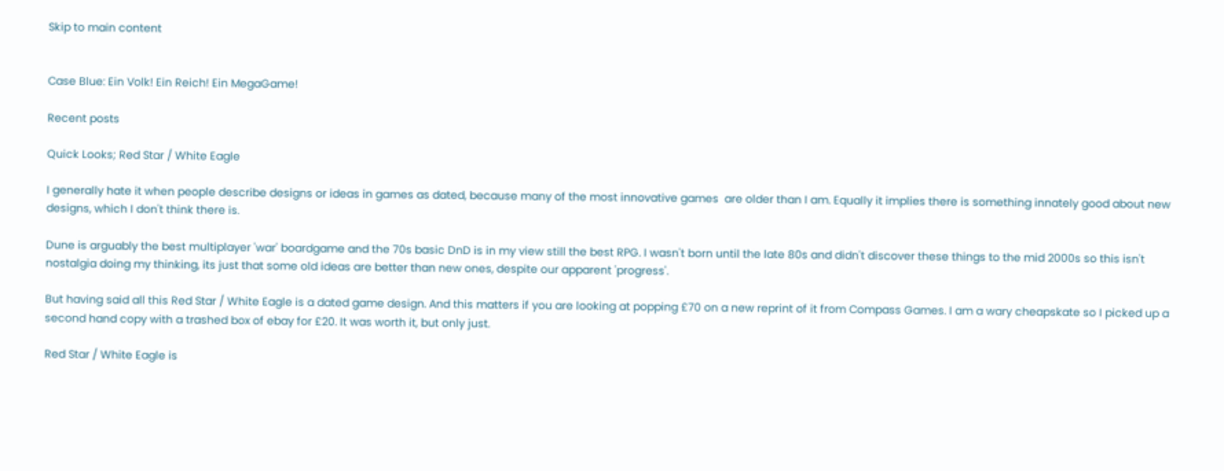Skip to main content


Case Blue: Ein Volk! Ein Reich! Ein MegaGame!

Recent posts

Quick Looks; Red Star / White Eagle

I generally hate it when people describe designs or ideas in games as dated, because many of the most innovative games  are older than I am. Equally it implies there is something innately good about new designs, which I don't think there is.

Dune is arguably the best multiplayer 'war' boardgame and the 70s basic DnD is in my view still the best RPG. I wasn't born until the late 80s and didn't discover these things to the mid 2000s so this isn't nostalgia doing my thinking, its just that some old ideas are better than new ones, despite our apparent 'progress'.

But having said all this Red Star / White Eagle is a dated game design. And this matters if you are looking at popping £70 on a new reprint of it from Compass Games. I am a wary cheapskate so I picked up a second hand copy with a trashed box of ebay for £20. It was worth it, but only just.

Red Star / White Eagle is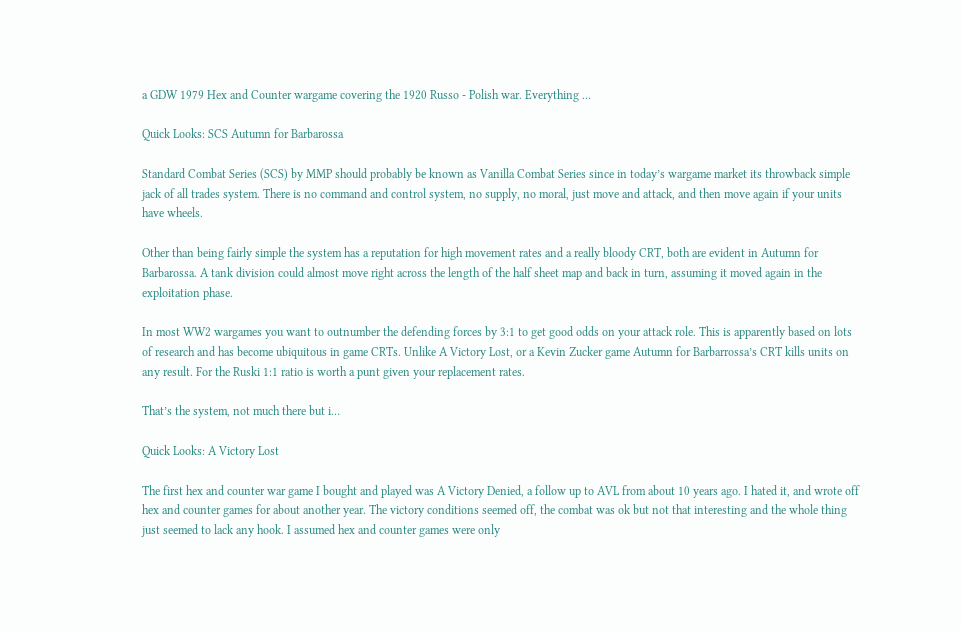a GDW 1979 Hex and Counter wargame covering the 1920 Russo - Polish war. Everything …

Quick Looks: SCS Autumn for Barbarossa

Standard Combat Series (SCS) by MMP should probably be known as Vanilla Combat Series since in today’s wargame market its throwback simple jack of all trades system. There is no command and control system, no supply, no moral, just move and attack, and then move again if your units have wheels.

Other than being fairly simple the system has a reputation for high movement rates and a really bloody CRT, both are evident in Autumn for Barbarossa. A tank division could almost move right across the length of the half sheet map and back in turn, assuming it moved again in the exploitation phase.

In most WW2 wargames you want to outnumber the defending forces by 3:1 to get good odds on your attack role. This is apparently based on lots of research and has become ubiquitous in game CRTs. Unlike A Victory Lost, or a Kevin Zucker game Autumn for Barbarrossa’s CRT kills units on any result. For the Ruski 1:1 ratio is worth a punt given your replacement rates.

That’s the system, not much there but i…

Quick Looks: A Victory Lost

The first hex and counter war game I bought and played was A Victory Denied, a follow up to AVL from about 10 years ago. I hated it, and wrote off hex and counter games for about another year. The victory conditions seemed off, the combat was ok but not that interesting and the whole thing just seemed to lack any hook. I assumed hex and counter games were only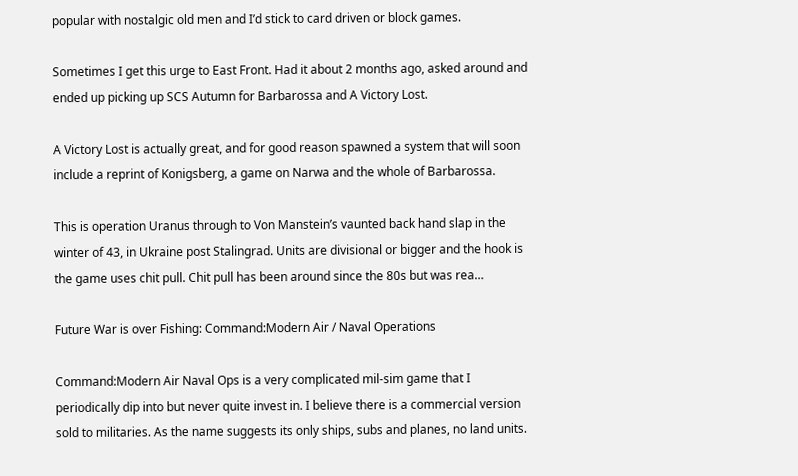popular with nostalgic old men and I’d stick to card driven or block games.

Sometimes I get this urge to East Front. Had it about 2 months ago, asked around and ended up picking up SCS Autumn for Barbarossa and A Victory Lost.

A Victory Lost is actually great, and for good reason spawned a system that will soon include a reprint of Konigsberg, a game on Narwa and the whole of Barbarossa.

This is operation Uranus through to Von Manstein’s vaunted back hand slap in the winter of 43, in Ukraine post Stalingrad. Units are divisional or bigger and the hook is the game uses chit pull. Chit pull has been around since the 80s but was rea…

Future War is over Fishing: Command:Modern Air / Naval Operations

Command:Modern Air Naval Ops is a very complicated mil-sim game that I periodically dip into but never quite invest in. I believe there is a commercial version sold to militaries. As the name suggests its only ships, subs and planes, no land units.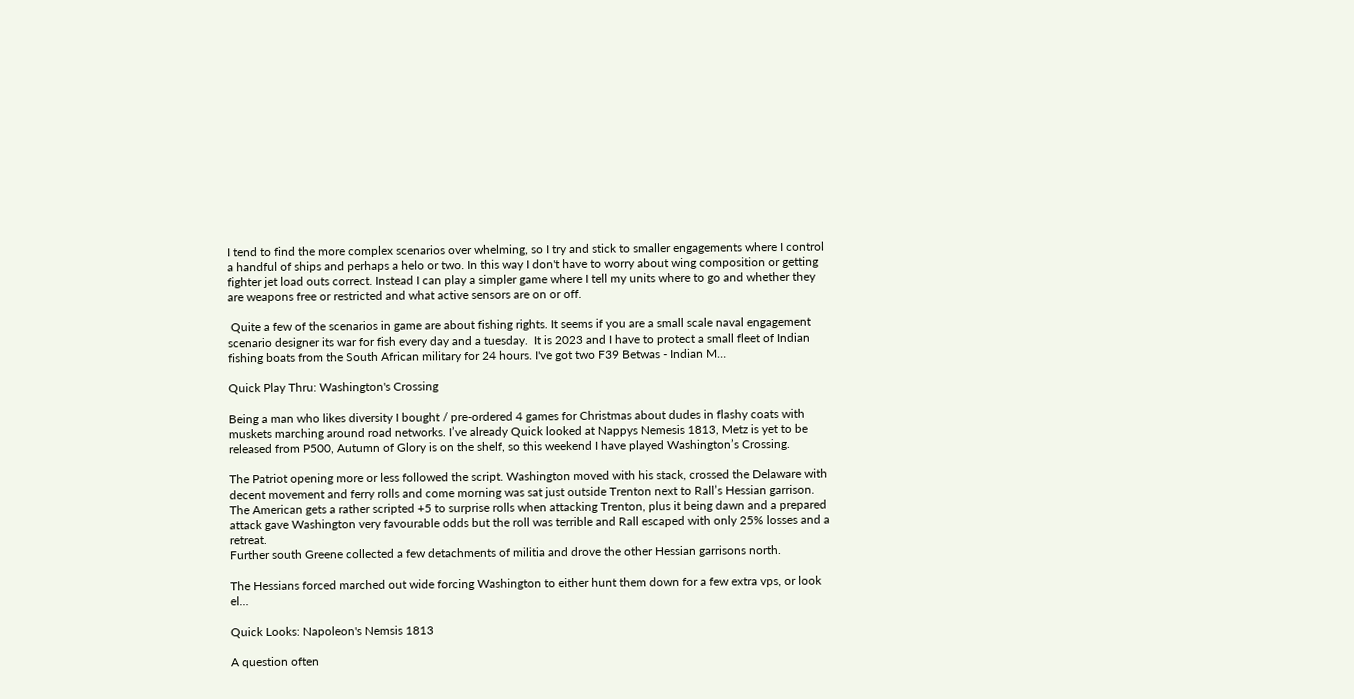I tend to find the more complex scenarios over whelming, so I try and stick to smaller engagements where I control a handful of ships and perhaps a helo or two. In this way I don't have to worry about wing composition or getting fighter jet load outs correct. Instead I can play a simpler game where I tell my units where to go and whether they are weapons free or restricted and what active sensors are on or off.

 Quite a few of the scenarios in game are about fishing rights. It seems if you are a small scale naval engagement scenario designer its war for fish every day and a tuesday.  It is 2023 and I have to protect a small fleet of Indian fishing boats from the South African military for 24 hours. I've got two F39 Betwas - Indian M…

Quick Play Thru: Washington's Crossing

Being a man who likes diversity I bought / pre-ordered 4 games for Christmas about dudes in flashy coats with muskets marching around road networks. I’ve already Quick looked at Nappys Nemesis 1813, Metz is yet to be released from P500, Autumn of Glory is on the shelf, so this weekend I have played Washington’s Crossing.

The Patriot opening more or less followed the script. Washington moved with his stack, crossed the Delaware with decent movement and ferry rolls and come morning was sat just outside Trenton next to Rall’s Hessian garrison. The American gets a rather scripted +5 to surprise rolls when attacking Trenton, plus it being dawn and a prepared attack gave Washington very favourable odds but the roll was terrible and Rall escaped with only 25% losses and a retreat.
Further south Greene collected a few detachments of militia and drove the other Hessian garrisons north.

The Hessians forced marched out wide forcing Washington to either hunt them down for a few extra vps, or look el…

Quick Looks: Napoleon's Nemsis 1813

A question often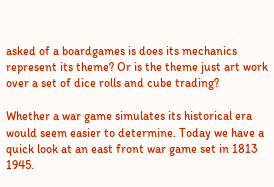asked of a boardgames is does its mechanics represent its theme? Or is the theme just art work over a set of dice rolls and cube trading?

Whether a war game simulates its historical era would seem easier to determine. Today we have a quick look at an east front war game set in 1813 1945.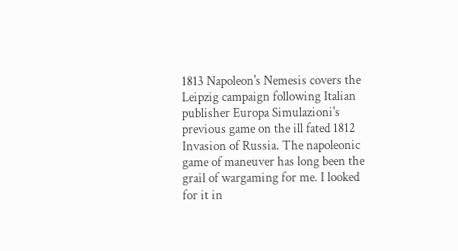1813 Napoleon's Nemesis covers the Leipzig campaign following Italian publisher Europa Simulazioni's previous game on the ill fated 1812 Invasion of Russia. The napoleonic game of maneuver has long been the grail of wargaming for me. I looked for it in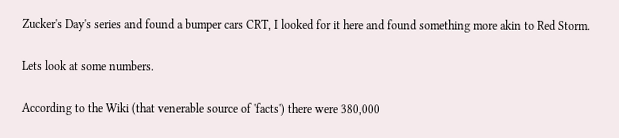Zucker's Day's series and found a bumper cars CRT, I looked for it here and found something more akin to Red Storm.

Lets look at some numbers.

According to the Wiki (that venerable source of 'facts') there were 380,000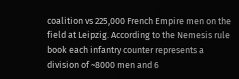coalition vs 225,000 French Empire men on the field at Leipzig. According to the Nemesis rule book each infantry counter represents a division of ~8000 men and 6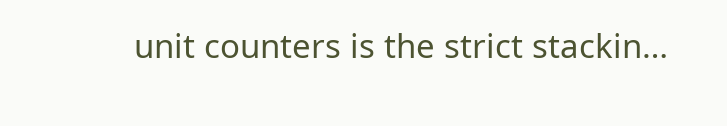unit counters is the strict stackin…